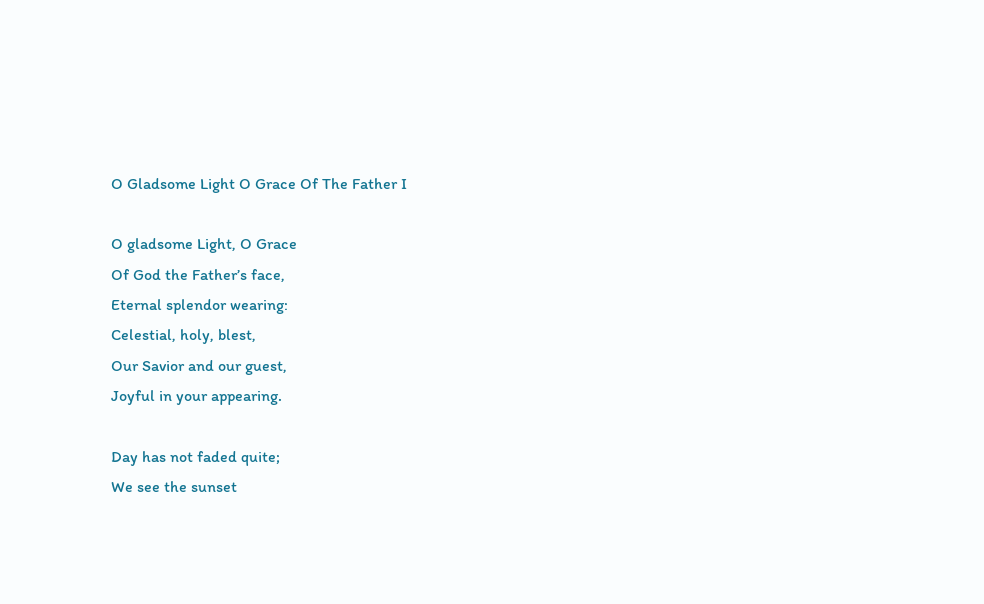O Gladsome Light O Grace Of The Father I

O gladsome Light, O Grace
Of God the Father’s face,
Eternal splendor wearing:
Celestial, holy, blest,
Our Savior and our guest,
Joyful in your appearing.

Day has not faded quite;
We see the sunset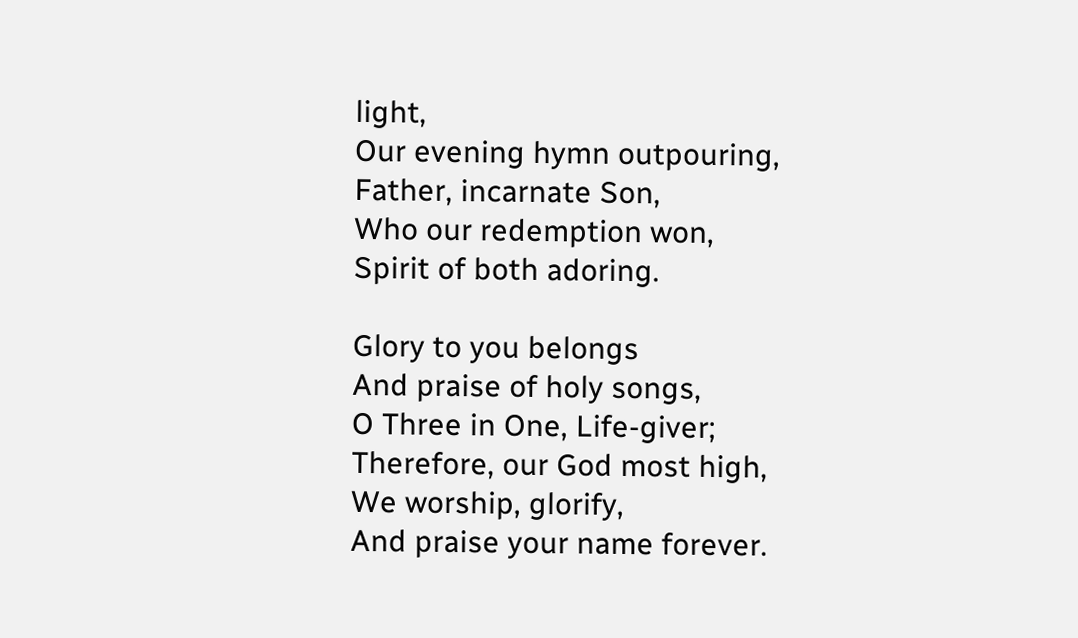light,
Our evening hymn outpouring,
Father, incarnate Son,
Who our redemption won,
Spirit of both adoring.

Glory to you belongs
And praise of holy songs,
O Three in One, Life-giver;
Therefore, our God most high,
We worship, glorify,
And praise your name forever.